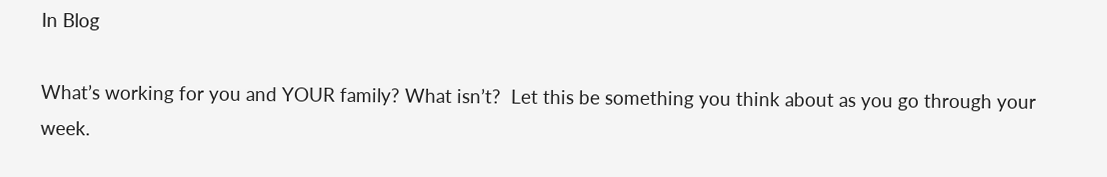In Blog

What’s working for you and YOUR family? What isn’t?  Let this be something you think about as you go through your week.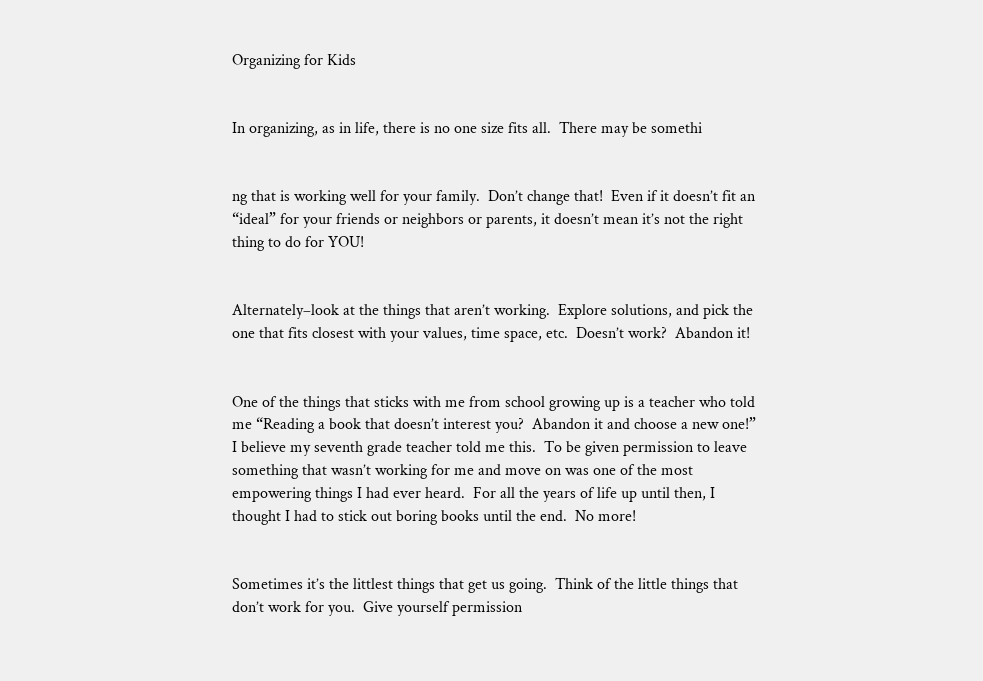Organizing for Kids


In organizing, as in life, there is no one size fits all.  There may be somethi


ng that is working well for your family.  Don’t change that!  Even if it doesn’t fit an “ideal” for your friends or neighbors or parents, it doesn’t mean it’s not the right thing to do for YOU!


Alternately–look at the things that aren’t working.  Explore solutions, and pick the one that fits closest with your values, time space, etc.  Doesn’t work?  Abandon it!


One of the things that sticks with me from school growing up is a teacher who told me “Reading a book that doesn’t interest you?  Abandon it and choose a new one!”  I believe my seventh grade teacher told me this.  To be given permission to leave something that wasn’t working for me and move on was one of the most empowering things I had ever heard.  For all the years of life up until then, I thought I had to stick out boring books until the end.  No more!


Sometimes it’s the littlest things that get us going.  Think of the little things that don’t work for you.  Give yourself permission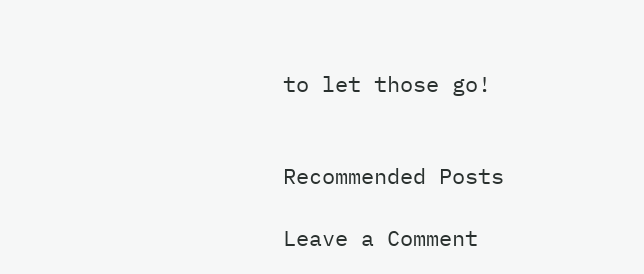to let those go!


Recommended Posts

Leave a Comment